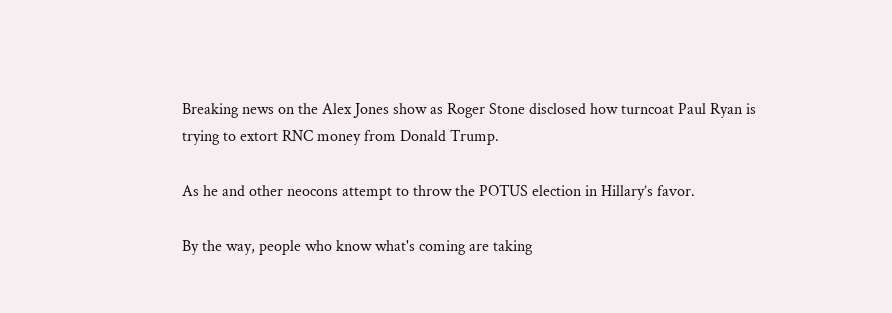Breaking news on the Alex Jones show as Roger Stone disclosed how turncoat Paul Ryan is trying to extort RNC money from Donald Trump.

As he and other neocons attempt to throw the POTUS election in Hillary’s favor.

By the way, people who know what's coming are taking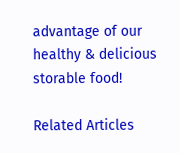advantage of our healthy & delicious storable food!

Related Articles